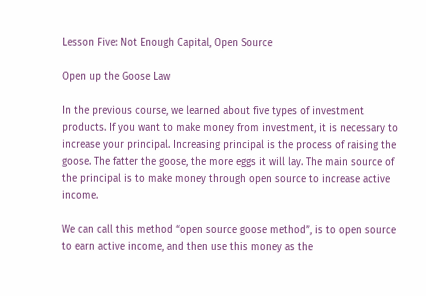Lesson Five: Not Enough Capital, Open Source

Open up the Goose Law

In the previous course, we learned about five types of investment products. If you want to make money from investment, it is necessary to increase your principal. Increasing principal is the process of raising the goose. The fatter the goose, the more eggs it will lay. The main source of the principal is to make money through open source to increase active income.

We can call this method “open source goose method”, is to open source to earn active income, and then use this money as the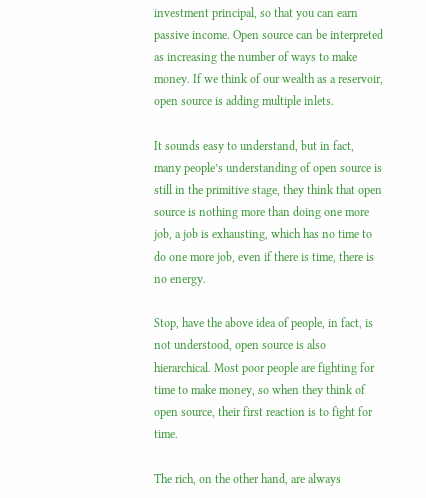investment principal, so that you can earn passive income. Open source can be interpreted as increasing the number of ways to make money. If we think of our wealth as a reservoir, open source is adding multiple inlets.

It sounds easy to understand, but in fact, many people’s understanding of open source is still in the primitive stage, they think that open source is nothing more than doing one more job, a job is exhausting, which has no time to do one more job, even if there is time, there is no energy.

Stop, have the above idea of people, in fact, is not understood, open source is also hierarchical. Most poor people are fighting for time to make money, so when they think of open source, their first reaction is to fight for time.

The rich, on the other hand, are always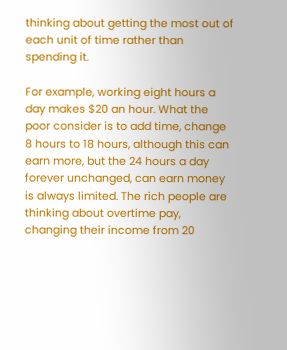thinking about getting the most out of each unit of time rather than spending it.

For example, working eight hours a day makes $20 an hour. What the poor consider is to add time, change 8 hours to 18 hours, although this can earn more, but the 24 hours a day forever unchanged, can earn money is always limited. The rich people are thinking about overtime pay, changing their income from 20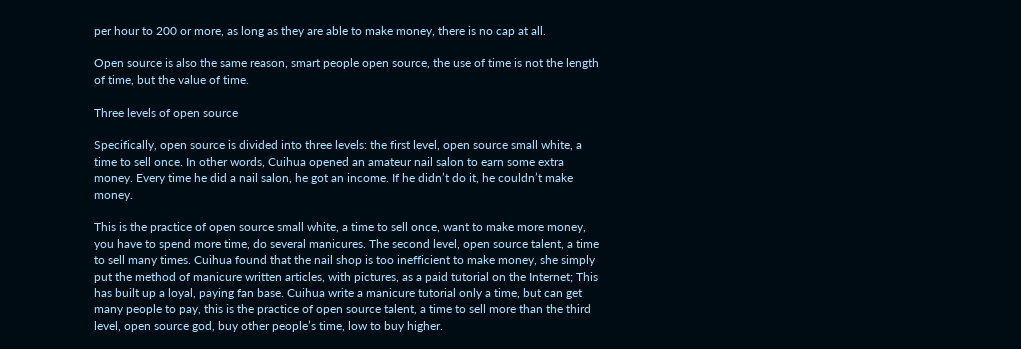per hour to 200 or more, as long as they are able to make money, there is no cap at all.

Open source is also the same reason, smart people open source, the use of time is not the length of time, but the value of time.

Three levels of open source

Specifically, open source is divided into three levels: the first level, open source small white, a time to sell once. In other words, Cuihua opened an amateur nail salon to earn some extra money. Every time he did a nail salon, he got an income. If he didn’t do it, he couldn’t make money.

This is the practice of open source small white, a time to sell once, want to make more money, you have to spend more time, do several manicures. The second level, open source talent, a time to sell many times. Cuihua found that the nail shop is too inefficient to make money, she simply put the method of manicure written articles, with pictures, as a paid tutorial on the Internet; This has built up a loyal, paying fan base. Cuihua write a manicure tutorial only a time, but can get many people to pay, this is the practice of open source talent, a time to sell more than the third level, open source god, buy other people’s time, low to buy higher.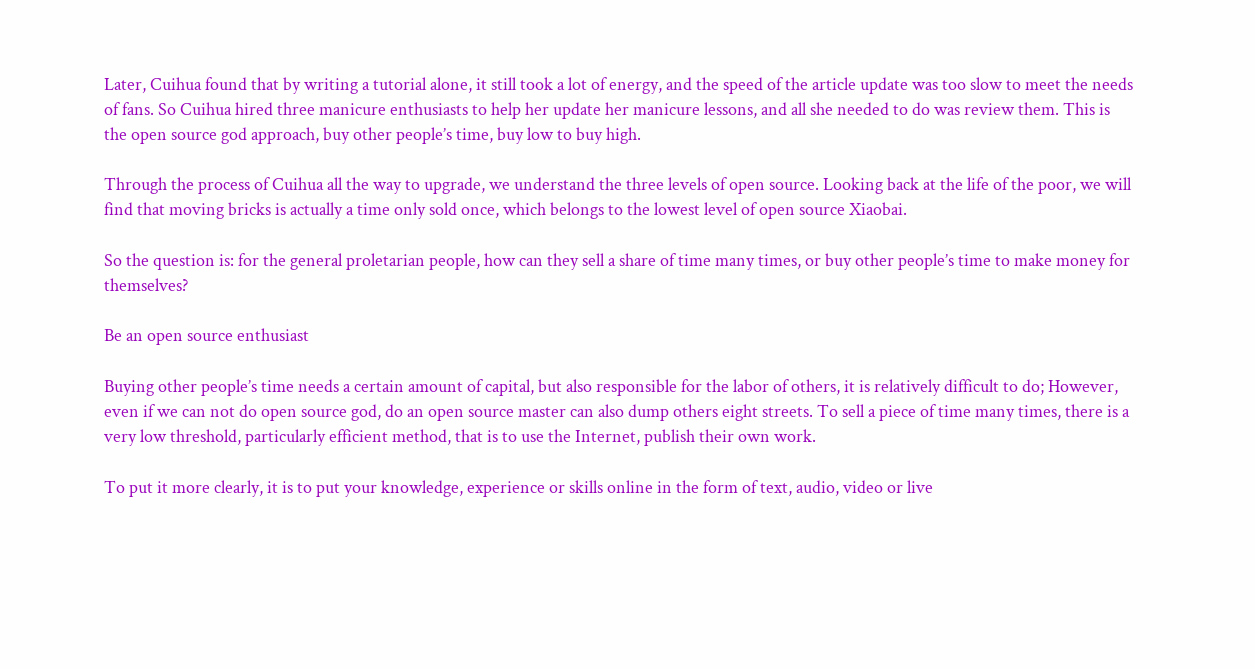Later, Cuihua found that by writing a tutorial alone, it still took a lot of energy, and the speed of the article update was too slow to meet the needs of fans. So Cuihua hired three manicure enthusiasts to help her update her manicure lessons, and all she needed to do was review them. This is the open source god approach, buy other people’s time, buy low to buy high.

Through the process of Cuihua all the way to upgrade, we understand the three levels of open source. Looking back at the life of the poor, we will find that moving bricks is actually a time only sold once, which belongs to the lowest level of open source Xiaobai.

So the question is: for the general proletarian people, how can they sell a share of time many times, or buy other people’s time to make money for themselves?

Be an open source enthusiast

Buying other people’s time needs a certain amount of capital, but also responsible for the labor of others, it is relatively difficult to do; However, even if we can not do open source god, do an open source master can also dump others eight streets. To sell a piece of time many times, there is a very low threshold, particularly efficient method, that is to use the Internet, publish their own work.

To put it more clearly, it is to put your knowledge, experience or skills online in the form of text, audio, video or live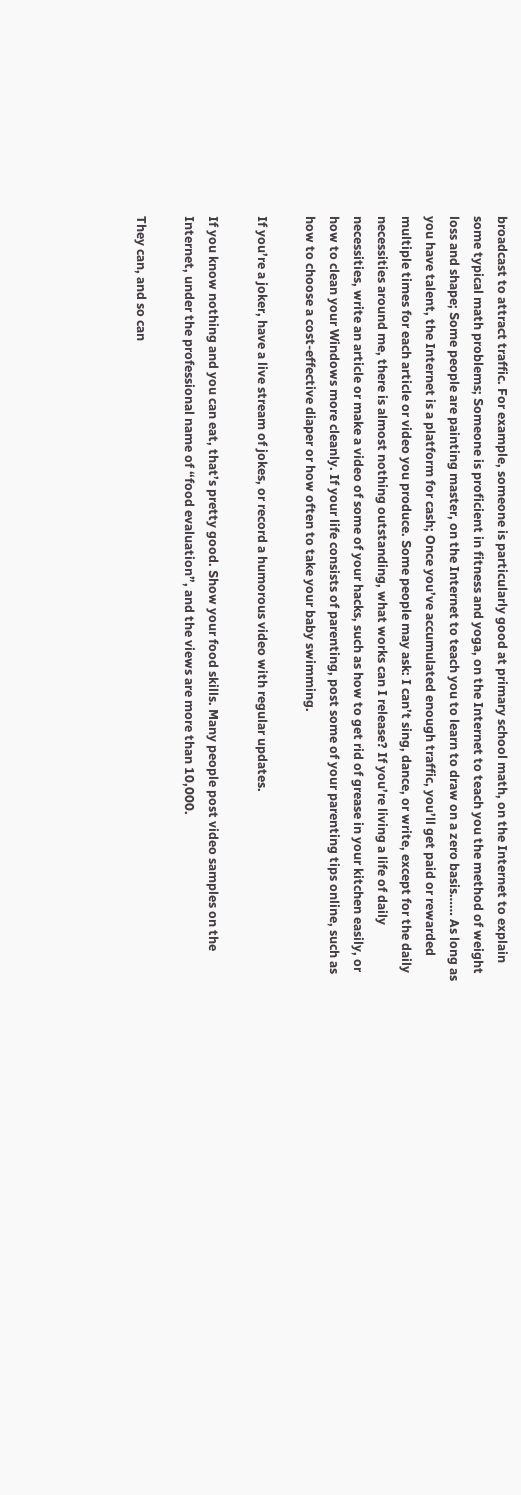broadcast to attract traffic. For example, someone is particularly good at primary school math, on the Internet to explain some typical math problems; Someone is proficient in fitness and yoga, on the Internet to teach you the method of weight loss and shape; Some people are painting master, on the Internet to teach you to learn to draw on a zero basis…… As long as you have talent, the Internet is a platform for cash; Once you’ve accumulated enough traffic, you’ll get paid or rewarded multiple times for each article or video you produce. Some people may ask: I can’t sing, dance, or write, except for the daily necessities around me, there is almost nothing outstanding, what works can I release? If you’re living a life of daily necessities, write an article or make a video of some of your hacks, such as how to get rid of grease in your kitchen easily, or how to clean your Windows more cleanly. If your life consists of parenting, post some of your parenting tips online, such as how to choose a cost-effective diaper or how often to take your baby swimming.

If you’re a joker, have a live stream of jokes, or record a humorous video with regular updates.

If you know nothing and you can eat, that’s pretty good. Show your food skills. Many people post video samples on the Internet, under the professional name of “food evaluation”, and the views are more than 10,000.

They can, and so can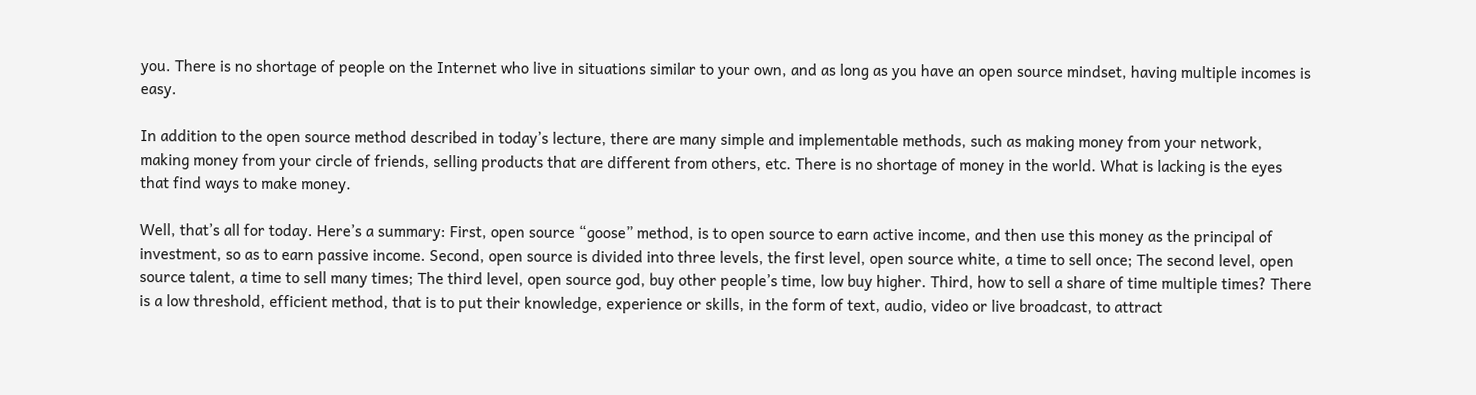you. There is no shortage of people on the Internet who live in situations similar to your own, and as long as you have an open source mindset, having multiple incomes is easy.

In addition to the open source method described in today’s lecture, there are many simple and implementable methods, such as making money from your network, making money from your circle of friends, selling products that are different from others, etc. There is no shortage of money in the world. What is lacking is the eyes that find ways to make money.

Well, that’s all for today. Here’s a summary: First, open source “goose” method, is to open source to earn active income, and then use this money as the principal of investment, so as to earn passive income. Second, open source is divided into three levels, the first level, open source white, a time to sell once; The second level, open source talent, a time to sell many times; The third level, open source god, buy other people’s time, low buy higher. Third, how to sell a share of time multiple times? There is a low threshold, efficient method, that is to put their knowledge, experience or skills, in the form of text, audio, video or live broadcast, to attract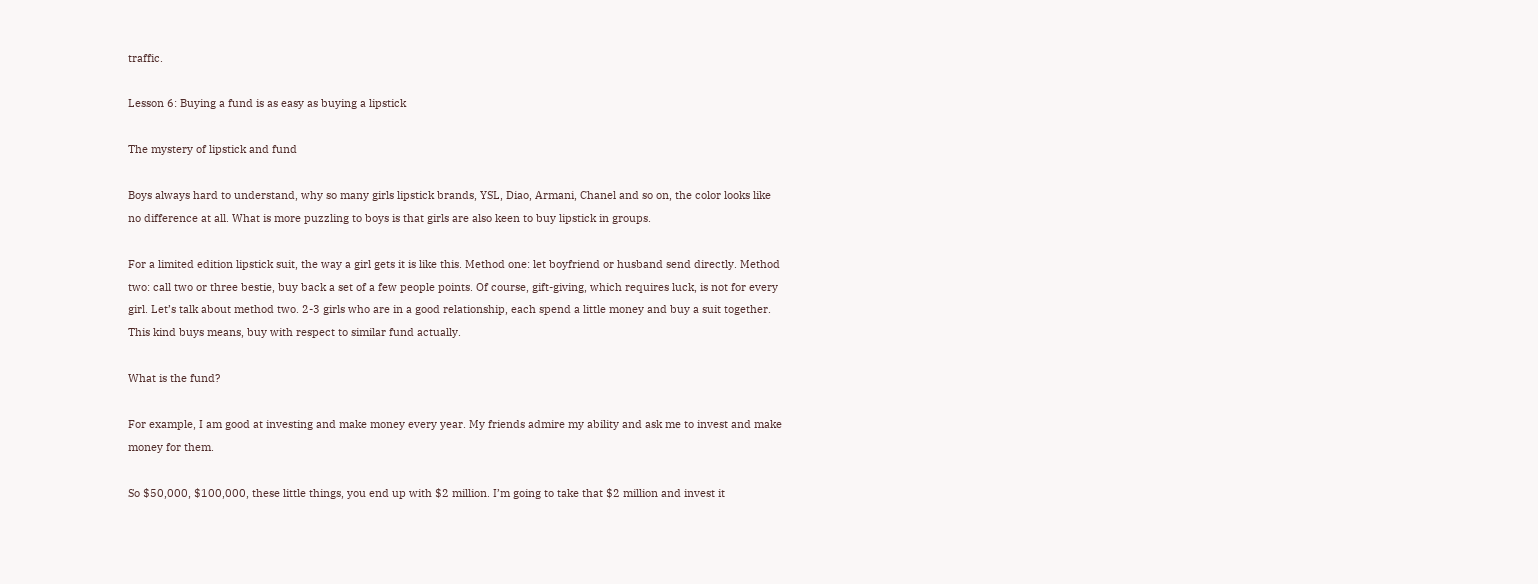traffic.

Lesson 6: Buying a fund is as easy as buying a lipstick

The mystery of lipstick and fund

Boys always hard to understand, why so many girls lipstick brands, YSL, Diao, Armani, Chanel and so on, the color looks like no difference at all. What is more puzzling to boys is that girls are also keen to buy lipstick in groups.

For a limited edition lipstick suit, the way a girl gets it is like this. Method one: let boyfriend or husband send directly. Method two: call two or three bestie, buy back a set of a few people points. Of course, gift-giving, which requires luck, is not for every girl. Let’s talk about method two. 2-3 girls who are in a good relationship, each spend a little money and buy a suit together. This kind buys means, buy with respect to similar fund actually.

What is the fund?

For example, I am good at investing and make money every year. My friends admire my ability and ask me to invest and make money for them.

So $50,000, $100,000, these little things, you end up with $2 million. I’m going to take that $2 million and invest it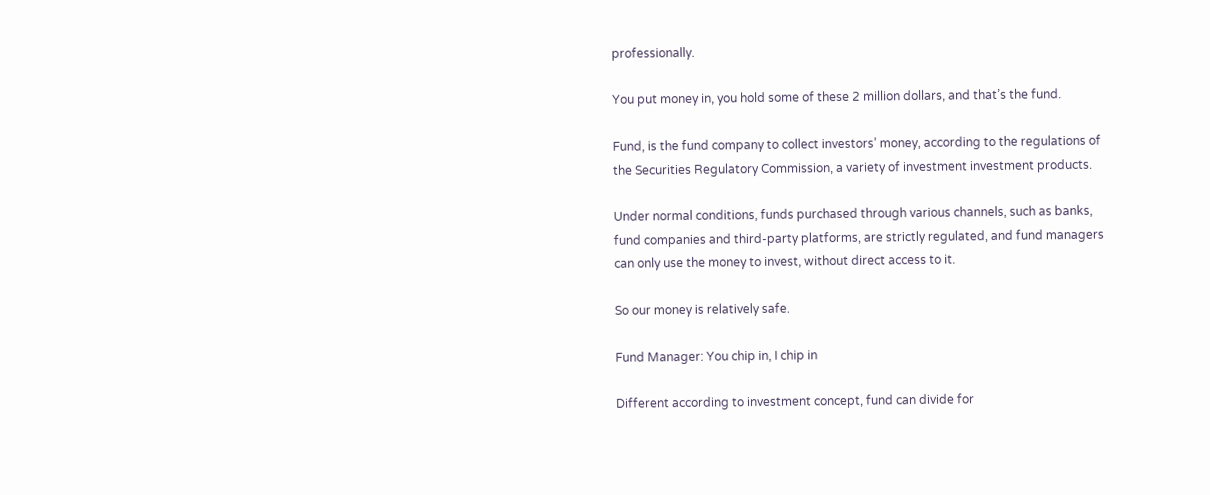professionally.

You put money in, you hold some of these 2 million dollars, and that’s the fund.

Fund, is the fund company to collect investors’ money, according to the regulations of the Securities Regulatory Commission, a variety of investment investment products.

Under normal conditions, funds purchased through various channels, such as banks, fund companies and third-party platforms, are strictly regulated, and fund managers can only use the money to invest, without direct access to it.

So our money is relatively safe.

Fund Manager: You chip in, I chip in

Different according to investment concept, fund can divide for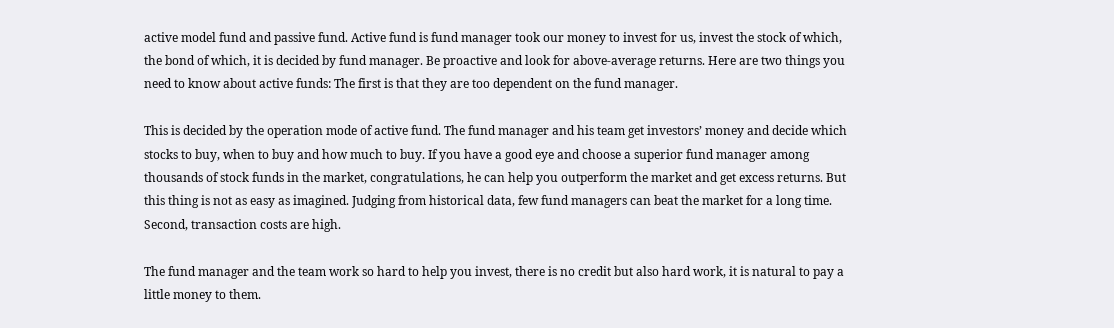active model fund and passive fund. Active fund is fund manager took our money to invest for us, invest the stock of which, the bond of which, it is decided by fund manager. Be proactive and look for above-average returns. Here are two things you need to know about active funds: The first is that they are too dependent on the fund manager.

This is decided by the operation mode of active fund. The fund manager and his team get investors’ money and decide which stocks to buy, when to buy and how much to buy. If you have a good eye and choose a superior fund manager among thousands of stock funds in the market, congratulations, he can help you outperform the market and get excess returns. But this thing is not as easy as imagined. Judging from historical data, few fund managers can beat the market for a long time. Second, transaction costs are high.

The fund manager and the team work so hard to help you invest, there is no credit but also hard work, it is natural to pay a little money to them.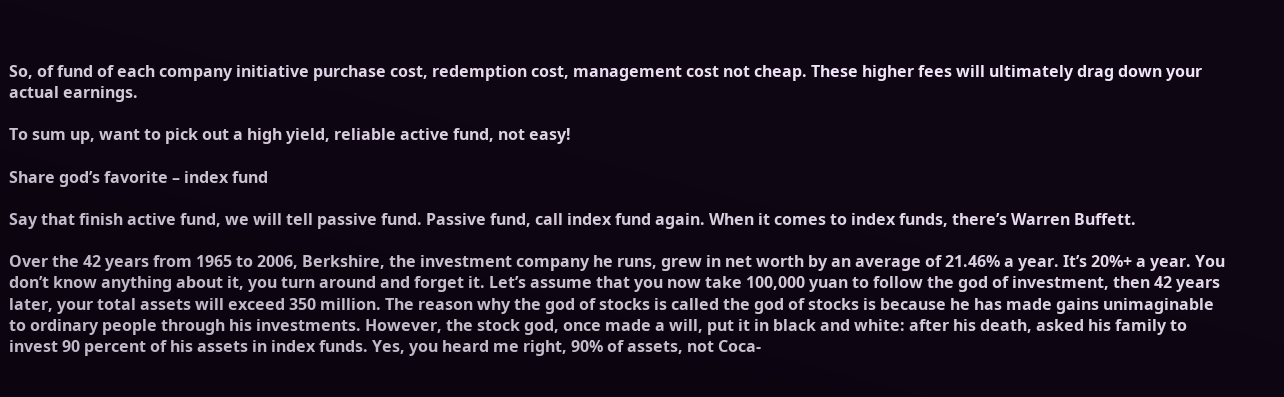So, of fund of each company initiative purchase cost, redemption cost, management cost not cheap. These higher fees will ultimately drag down your actual earnings.

To sum up, want to pick out a high yield, reliable active fund, not easy!

Share god’s favorite – index fund

Say that finish active fund, we will tell passive fund. Passive fund, call index fund again. When it comes to index funds, there’s Warren Buffett.

Over the 42 years from 1965 to 2006, Berkshire, the investment company he runs, grew in net worth by an average of 21.46% a year. It’s 20%+ a year. You don’t know anything about it, you turn around and forget it. Let’s assume that you now take 100,000 yuan to follow the god of investment, then 42 years later, your total assets will exceed 350 million. The reason why the god of stocks is called the god of stocks is because he has made gains unimaginable to ordinary people through his investments. However, the stock god, once made a will, put it in black and white: after his death, asked his family to invest 90 percent of his assets in index funds. Yes, you heard me right, 90% of assets, not Coca-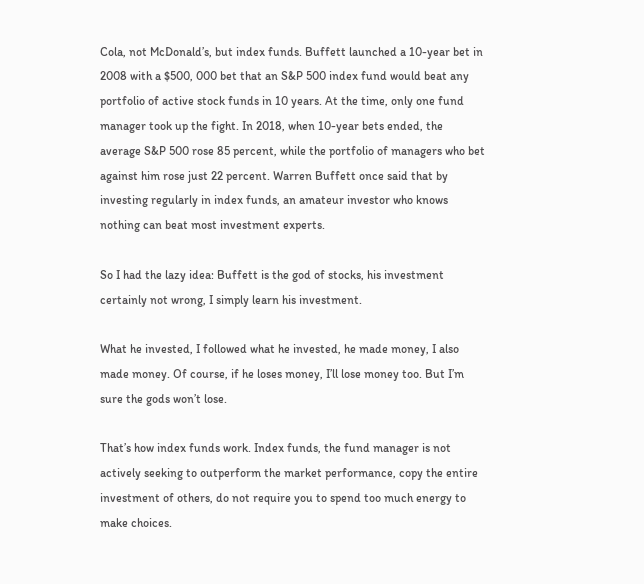Cola, not McDonald’s, but index funds. Buffett launched a 10-year bet in 2008 with a $500, 000 bet that an S&P 500 index fund would beat any portfolio of active stock funds in 10 years. At the time, only one fund manager took up the fight. In 2018, when 10-year bets ended, the average S&P 500 rose 85 percent, while the portfolio of managers who bet against him rose just 22 percent. Warren Buffett once said that by investing regularly in index funds, an amateur investor who knows nothing can beat most investment experts.

So I had the lazy idea: Buffett is the god of stocks, his investment certainly not wrong, I simply learn his investment.

What he invested, I followed what he invested, he made money, I also made money. Of course, if he loses money, I’ll lose money too. But I’m sure the gods won’t lose.

That’s how index funds work. Index funds, the fund manager is not actively seeking to outperform the market performance, copy the entire investment of others, do not require you to spend too much energy to make choices.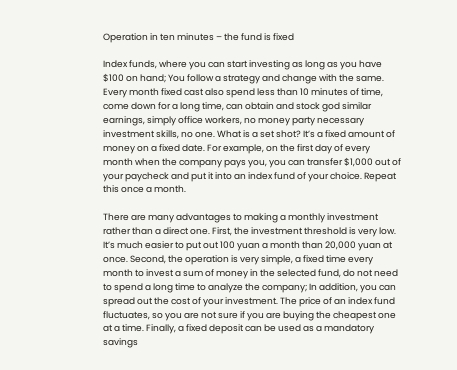Operation in ten minutes – the fund is fixed

Index funds, where you can start investing as long as you have $100 on hand; You follow a strategy and change with the same. Every month fixed cast also spend less than 10 minutes of time, come down for a long time, can obtain and stock god similar earnings, simply office workers, no money party necessary investment skills, no one. What is a set shot? It’s a fixed amount of money on a fixed date. For example, on the first day of every month when the company pays you, you can transfer $1,000 out of your paycheck and put it into an index fund of your choice. Repeat this once a month.

There are many advantages to making a monthly investment rather than a direct one. First, the investment threshold is very low. It’s much easier to put out 100 yuan a month than 20,000 yuan at once. Second, the operation is very simple, a fixed time every month to invest a sum of money in the selected fund, do not need to spend a long time to analyze the company; In addition, you can spread out the cost of your investment. The price of an index fund fluctuates, so you are not sure if you are buying the cheapest one at a time. Finally, a fixed deposit can be used as a mandatory savings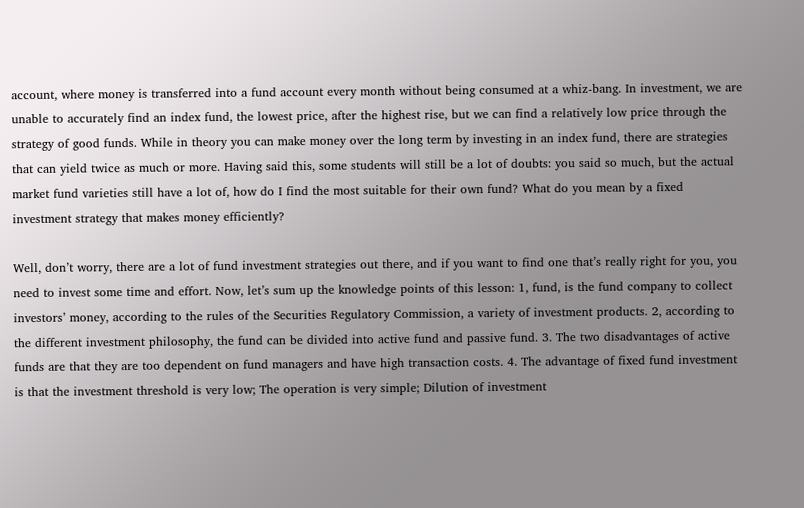account, where money is transferred into a fund account every month without being consumed at a whiz-bang. In investment, we are unable to accurately find an index fund, the lowest price, after the highest rise, but we can find a relatively low price through the strategy of good funds. While in theory you can make money over the long term by investing in an index fund, there are strategies that can yield twice as much or more. Having said this, some students will still be a lot of doubts: you said so much, but the actual market fund varieties still have a lot of, how do I find the most suitable for their own fund? What do you mean by a fixed investment strategy that makes money efficiently?

Well, don’t worry, there are a lot of fund investment strategies out there, and if you want to find one that’s really right for you, you need to invest some time and effort. Now, let’s sum up the knowledge points of this lesson: 1, fund, is the fund company to collect investors’ money, according to the rules of the Securities Regulatory Commission, a variety of investment products. 2, according to the different investment philosophy, the fund can be divided into active fund and passive fund. 3. The two disadvantages of active funds are that they are too dependent on fund managers and have high transaction costs. 4. The advantage of fixed fund investment is that the investment threshold is very low; The operation is very simple; Dilution of investment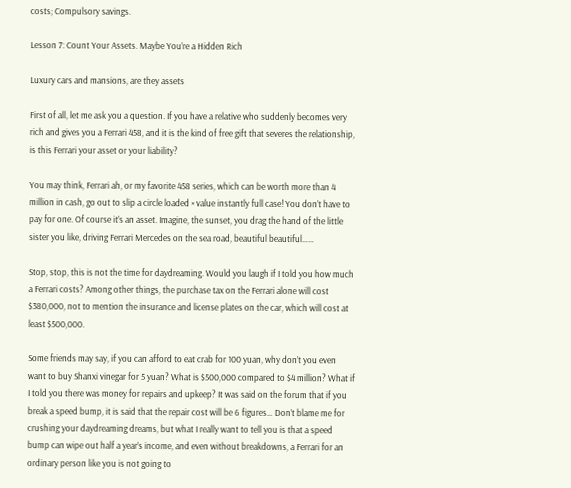costs; Compulsory savings.

Lesson 7: Count Your Assets. Maybe You’re a Hidden Rich

Luxury cars and mansions, are they assets

First of all, let me ask you a question. If you have a relative who suddenly becomes very rich and gives you a Ferrari 458, and it is the kind of free gift that severes the relationship, is this Ferrari your asset or your liability?

You may think, Ferrari ah, or my favorite 458 series, which can be worth more than 4 million in cash, go out to slip a circle loaded × value instantly full case! You don’t have to pay for one. Of course it’s an asset. Imagine, the sunset, you drag the hand of the little sister you like, driving Ferrari Mercedes on the sea road, beautiful beautiful……

Stop, stop, this is not the time for daydreaming. Would you laugh if I told you how much a Ferrari costs? Among other things, the purchase tax on the Ferrari alone will cost $380,000, not to mention the insurance and license plates on the car, which will cost at least $500,000.

Some friends may say, if you can afford to eat crab for 100 yuan, why don’t you even want to buy Shanxi vinegar for 5 yuan? What is $500,000 compared to $4 million? What if I told you there was money for repairs and upkeep? It was said on the forum that if you break a speed bump, it is said that the repair cost will be 6 figures… Don’t blame me for crushing your daydreaming dreams, but what I really want to tell you is that a speed bump can wipe out half a year’s income, and even without breakdowns, a Ferrari for an ordinary person like you is not going to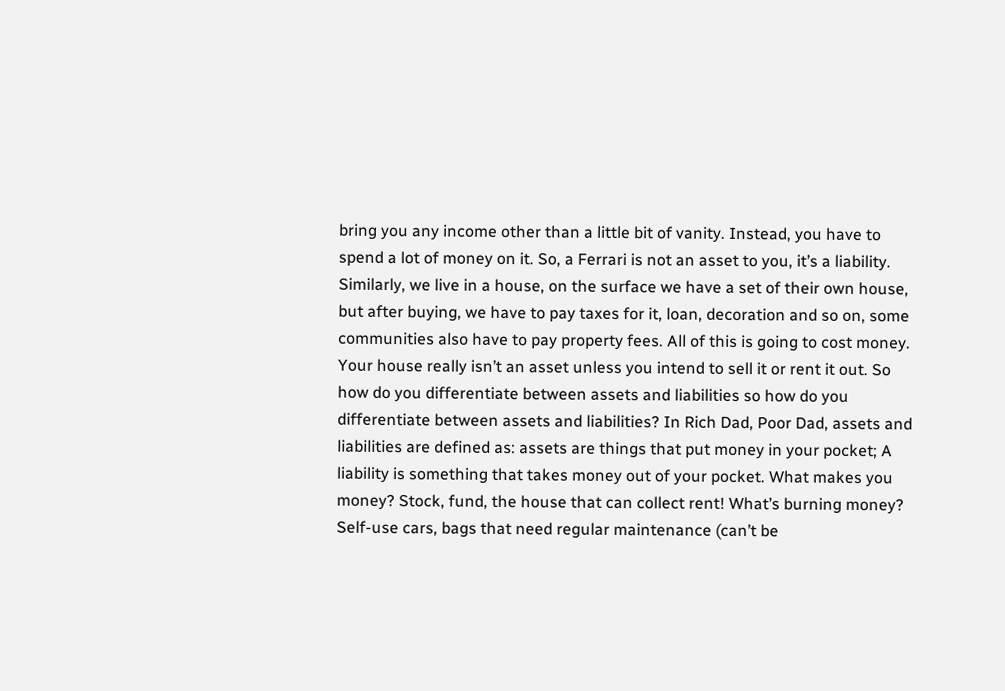bring you any income other than a little bit of vanity. Instead, you have to spend a lot of money on it. So, a Ferrari is not an asset to you, it’s a liability. Similarly, we live in a house, on the surface we have a set of their own house, but after buying, we have to pay taxes for it, loan, decoration and so on, some communities also have to pay property fees. All of this is going to cost money. Your house really isn’t an asset unless you intend to sell it or rent it out. So how do you differentiate between assets and liabilities so how do you differentiate between assets and liabilities? In Rich Dad, Poor Dad, assets and liabilities are defined as: assets are things that put money in your pocket; A liability is something that takes money out of your pocket. What makes you money? Stock, fund, the house that can collect rent! What’s burning money? Self-use cars, bags that need regular maintenance (can’t be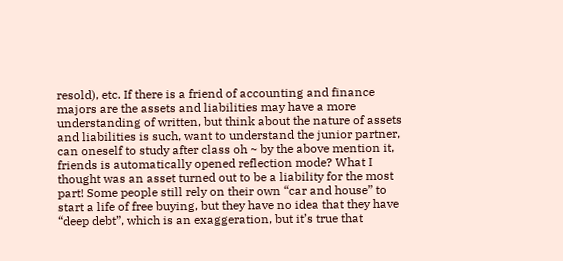resold), etc. If there is a friend of accounting and finance majors are the assets and liabilities may have a more understanding of written, but think about the nature of assets and liabilities is such, want to understand the junior partner, can oneself to study after class oh ~ by the above mention it, friends is automatically opened reflection mode? What I thought was an asset turned out to be a liability for the most part! Some people still rely on their own “car and house” to start a life of free buying, but they have no idea that they have “deep debt”, which is an exaggeration, but it’s true that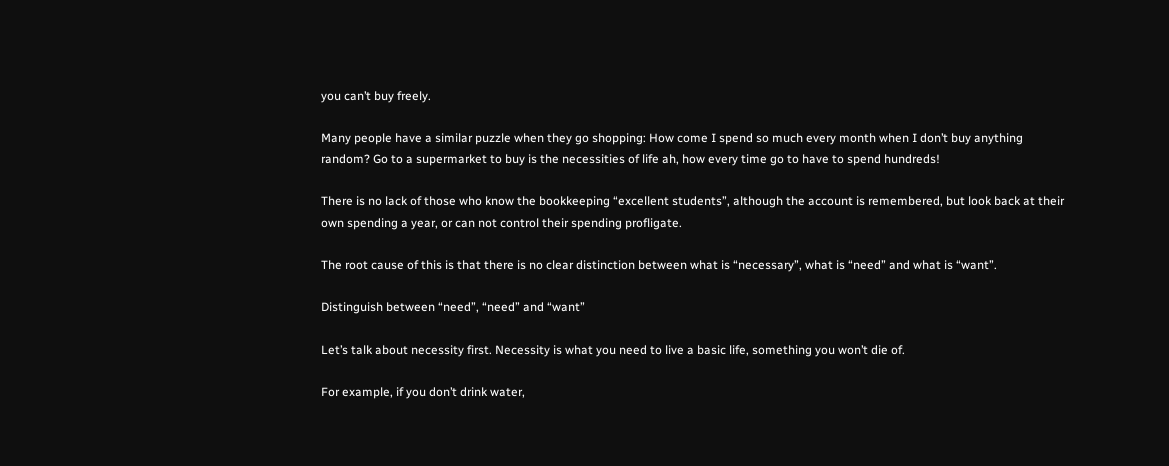you can’t buy freely.

Many people have a similar puzzle when they go shopping: How come I spend so much every month when I don’t buy anything random? Go to a supermarket to buy is the necessities of life ah, how every time go to have to spend hundreds!

There is no lack of those who know the bookkeeping “excellent students”, although the account is remembered, but look back at their own spending a year, or can not control their spending profligate.

The root cause of this is that there is no clear distinction between what is “necessary”, what is “need” and what is “want”.

Distinguish between “need”, “need” and “want”

Let’s talk about necessity first. Necessity is what you need to live a basic life, something you won’t die of.

For example, if you don’t drink water,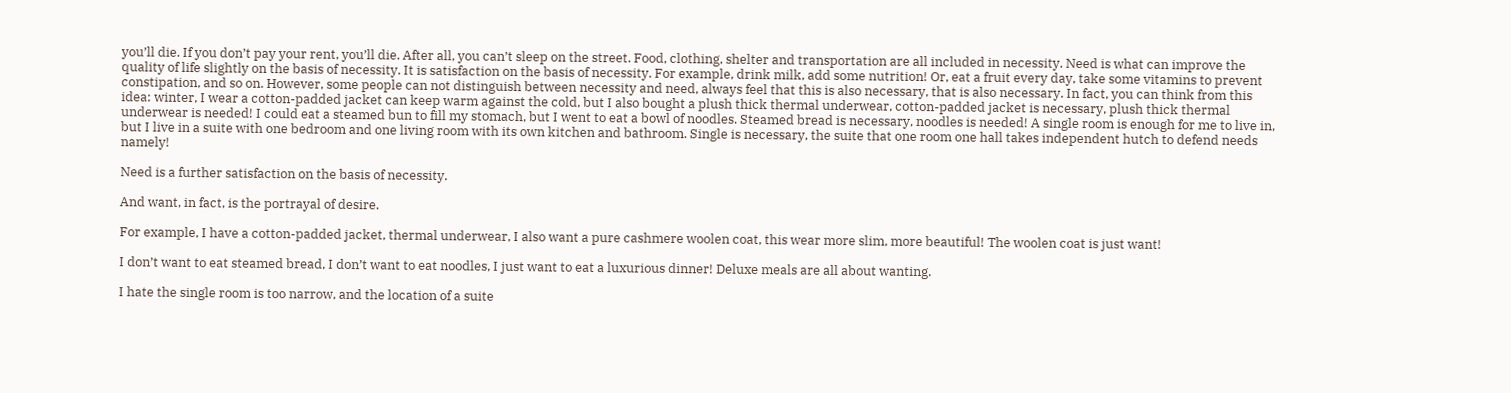you’ll die. If you don’t pay your rent, you’ll die. After all, you can’t sleep on the street. Food, clothing, shelter and transportation are all included in necessity. Need is what can improve the quality of life slightly on the basis of necessity. It is satisfaction on the basis of necessity. For example, drink milk, add some nutrition! Or, eat a fruit every day, take some vitamins to prevent constipation, and so on. However, some people can not distinguish between necessity and need, always feel that this is also necessary, that is also necessary. In fact, you can think from this idea: winter, I wear a cotton-padded jacket can keep warm against the cold, but I also bought a plush thick thermal underwear, cotton-padded jacket is necessary, plush thick thermal underwear is needed! I could eat a steamed bun to fill my stomach, but I went to eat a bowl of noodles. Steamed bread is necessary, noodles is needed! A single room is enough for me to live in, but I live in a suite with one bedroom and one living room with its own kitchen and bathroom. Single is necessary, the suite that one room one hall takes independent hutch to defend needs namely!

Need is a further satisfaction on the basis of necessity.

And want, in fact, is the portrayal of desire.

For example, I have a cotton-padded jacket, thermal underwear, I also want a pure cashmere woolen coat, this wear more slim, more beautiful! The woolen coat is just want!

I don’t want to eat steamed bread, I don’t want to eat noodles, I just want to eat a luxurious dinner! Deluxe meals are all about wanting.

I hate the single room is too narrow, and the location of a suite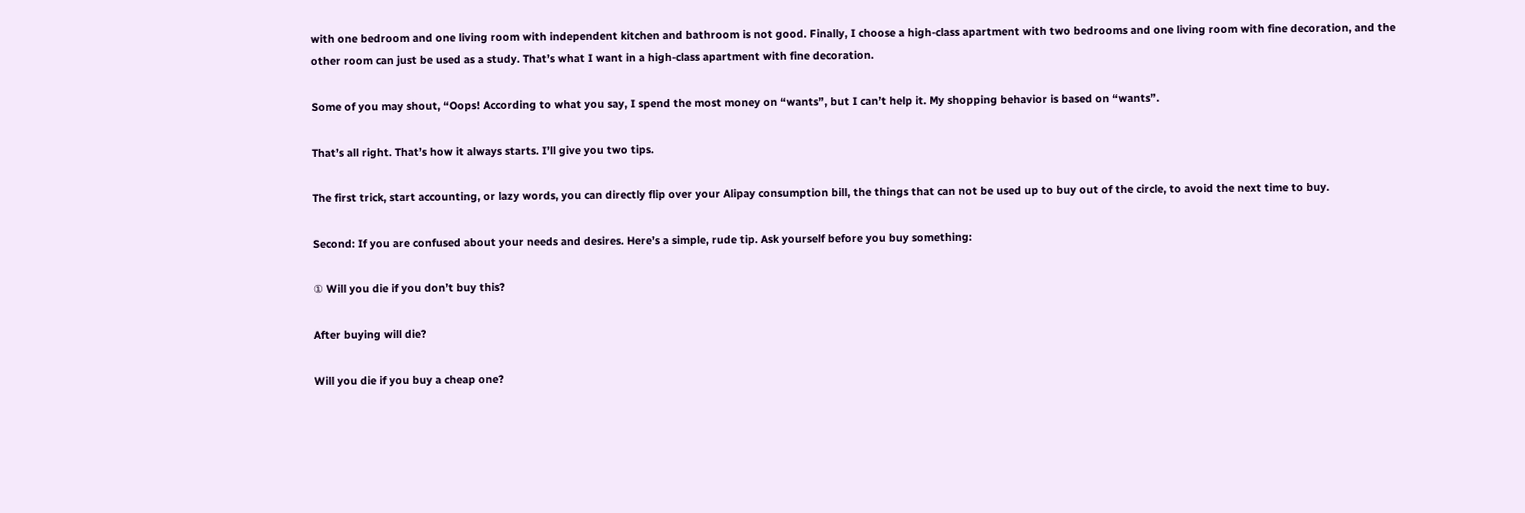with one bedroom and one living room with independent kitchen and bathroom is not good. Finally, I choose a high-class apartment with two bedrooms and one living room with fine decoration, and the other room can just be used as a study. That’s what I want in a high-class apartment with fine decoration.

Some of you may shout, “Oops! According to what you say, I spend the most money on “wants”, but I can’t help it. My shopping behavior is based on “wants”.

That’s all right. That’s how it always starts. I’ll give you two tips.

The first trick, start accounting, or lazy words, you can directly flip over your Alipay consumption bill, the things that can not be used up to buy out of the circle, to avoid the next time to buy.

Second: If you are confused about your needs and desires. Here’s a simple, rude tip. Ask yourself before you buy something:

① Will you die if you don’t buy this?

After buying will die?

Will you die if you buy a cheap one?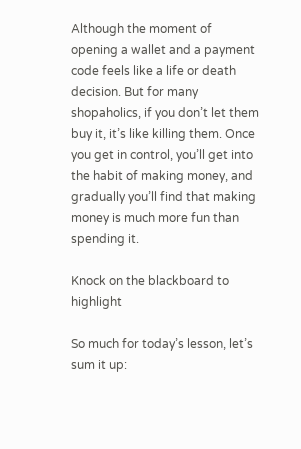Although the moment of opening a wallet and a payment code feels like a life or death decision. But for many shopaholics, if you don’t let them buy it, it’s like killing them. Once you get in control, you’ll get into the habit of making money, and gradually you’ll find that making money is much more fun than spending it.

Knock on the blackboard to highlight

So much for today’s lesson, let’s sum it up: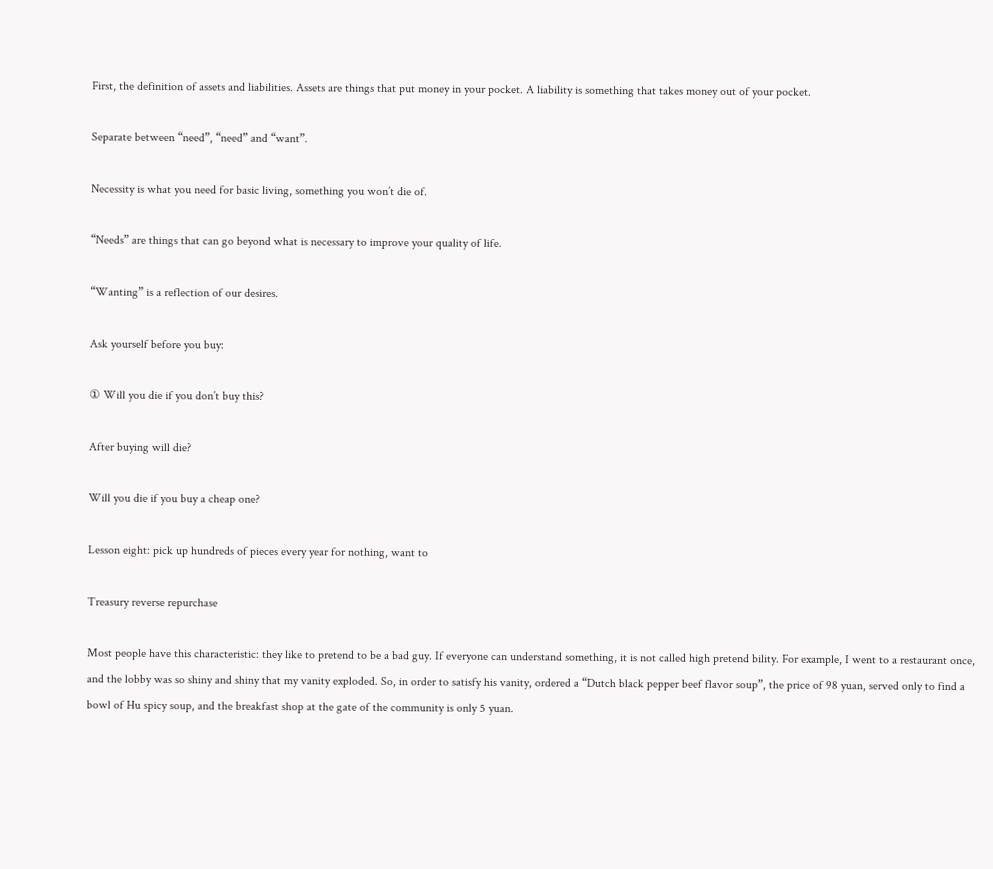First, the definition of assets and liabilities. Assets are things that put money in your pocket. A liability is something that takes money out of your pocket.

Separate between “need”, “need” and “want”.

Necessity is what you need for basic living, something you won’t die of.

“Needs” are things that can go beyond what is necessary to improve your quality of life.

“Wanting” is a reflection of our desires.

Ask yourself before you buy:

① Will you die if you don’t buy this?

After buying will die?

Will you die if you buy a cheap one?

Lesson eight: pick up hundreds of pieces every year for nothing, want to

Treasury reverse repurchase

Most people have this characteristic: they like to pretend to be a bad guy. If everyone can understand something, it is not called high pretend bility. For example, I went to a restaurant once, and the lobby was so shiny and shiny that my vanity exploded. So, in order to satisfy his vanity, ordered a “Dutch black pepper beef flavor soup”, the price of 98 yuan, served only to find a bowl of Hu spicy soup, and the breakfast shop at the gate of the community is only 5 yuan.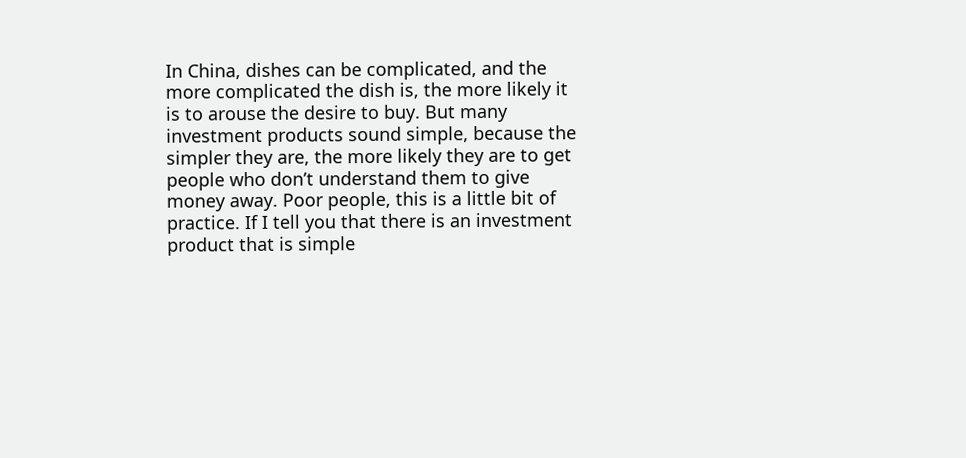In China, dishes can be complicated, and the more complicated the dish is, the more likely it is to arouse the desire to buy. But many investment products sound simple, because the simpler they are, the more likely they are to get people who don’t understand them to give money away. Poor people, this is a little bit of practice. If I tell you that there is an investment product that is simple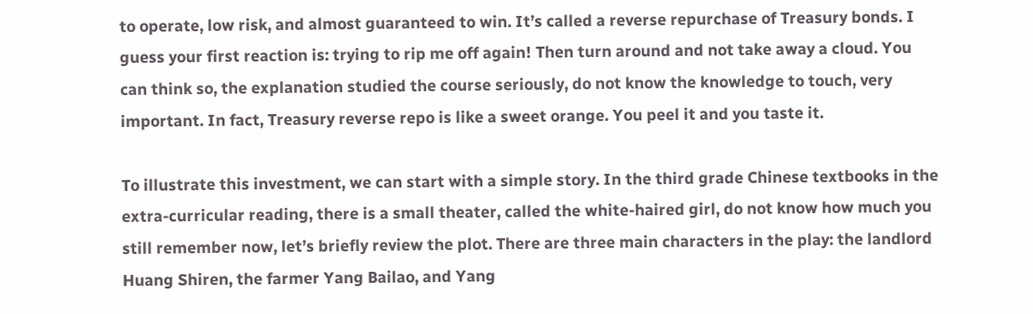to operate, low risk, and almost guaranteed to win. It’s called a reverse repurchase of Treasury bonds. I guess your first reaction is: trying to rip me off again! Then turn around and not take away a cloud. You can think so, the explanation studied the course seriously, do not know the knowledge to touch, very important. In fact, Treasury reverse repo is like a sweet orange. You peel it and you taste it.

To illustrate this investment, we can start with a simple story. In the third grade Chinese textbooks in the extra-curricular reading, there is a small theater, called the white-haired girl, do not know how much you still remember now, let’s briefly review the plot. There are three main characters in the play: the landlord Huang Shiren, the farmer Yang Bailao, and Yang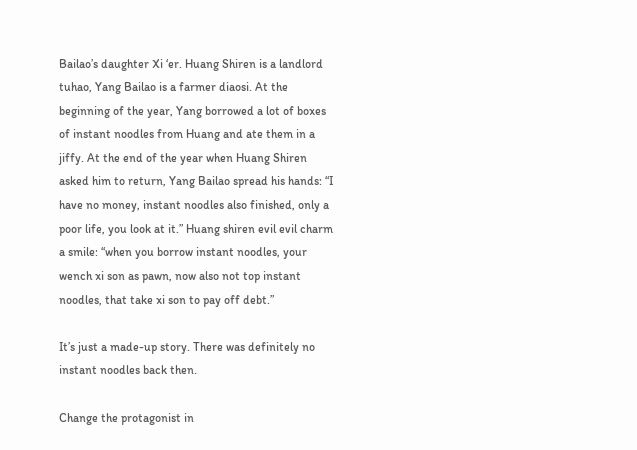Bailao’s daughter Xi ‘er. Huang Shiren is a landlord tuhao, Yang Bailao is a farmer diaosi. At the beginning of the year, Yang borrowed a lot of boxes of instant noodles from Huang and ate them in a jiffy. At the end of the year when Huang Shiren asked him to return, Yang Bailao spread his hands: “I have no money, instant noodles also finished, only a poor life, you look at it.” Huang shiren evil evil charm a smile: “when you borrow instant noodles, your wench xi son as pawn, now also not top instant noodles, that take xi son to pay off debt.”

It’s just a made-up story. There was definitely no instant noodles back then.

Change the protagonist in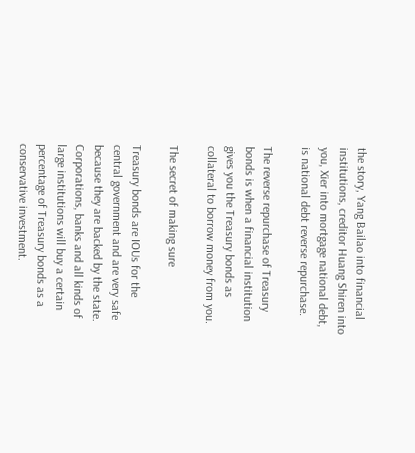the story, Yang Bailao into financial institutions, creditor Huang Shiren into you, Xier into mortgage national debt, is national debt reverse repurchase.

The reverse repurchase of Treasury bonds is when a financial institution gives you the Treasury bonds as collateral to borrow money from you.

The secret of making sure

Treasury bonds are IOUs for the central government and are very safe because they are backed by the state. Corporations, banks and all kinds of large institutions will buy a certain percentage of Treasury bonds as a conservative investment.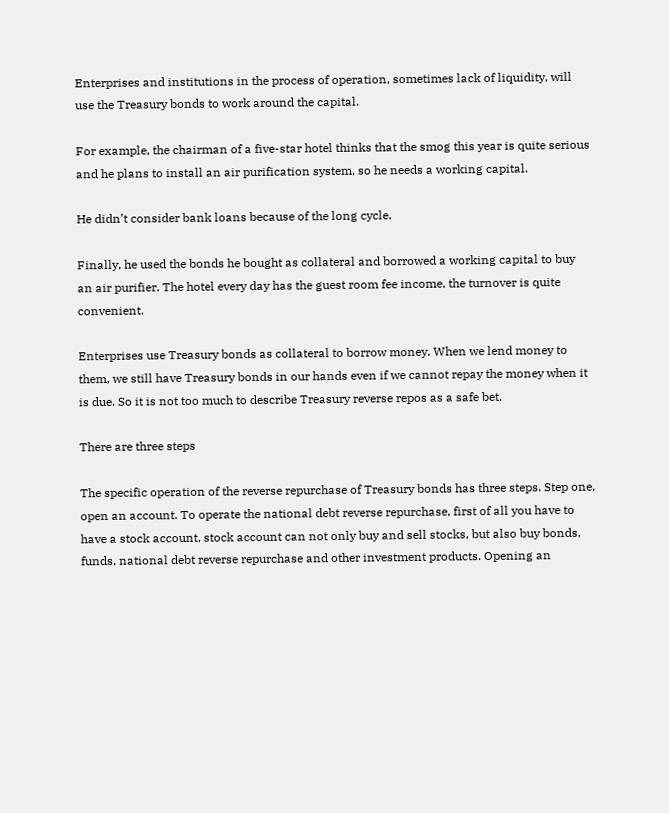Enterprises and institutions in the process of operation, sometimes lack of liquidity, will use the Treasury bonds to work around the capital.

For example, the chairman of a five-star hotel thinks that the smog this year is quite serious and he plans to install an air purification system, so he needs a working capital.

He didn’t consider bank loans because of the long cycle.

Finally, he used the bonds he bought as collateral and borrowed a working capital to buy an air purifier. The hotel every day has the guest room fee income, the turnover is quite convenient.

Enterprises use Treasury bonds as collateral to borrow money. When we lend money to them, we still have Treasury bonds in our hands even if we cannot repay the money when it is due. So it is not too much to describe Treasury reverse repos as a safe bet.

There are three steps

The specific operation of the reverse repurchase of Treasury bonds has three steps. Step one, open an account. To operate the national debt reverse repurchase, first of all you have to have a stock account, stock account can not only buy and sell stocks, but also buy bonds, funds, national debt reverse repurchase and other investment products. Opening an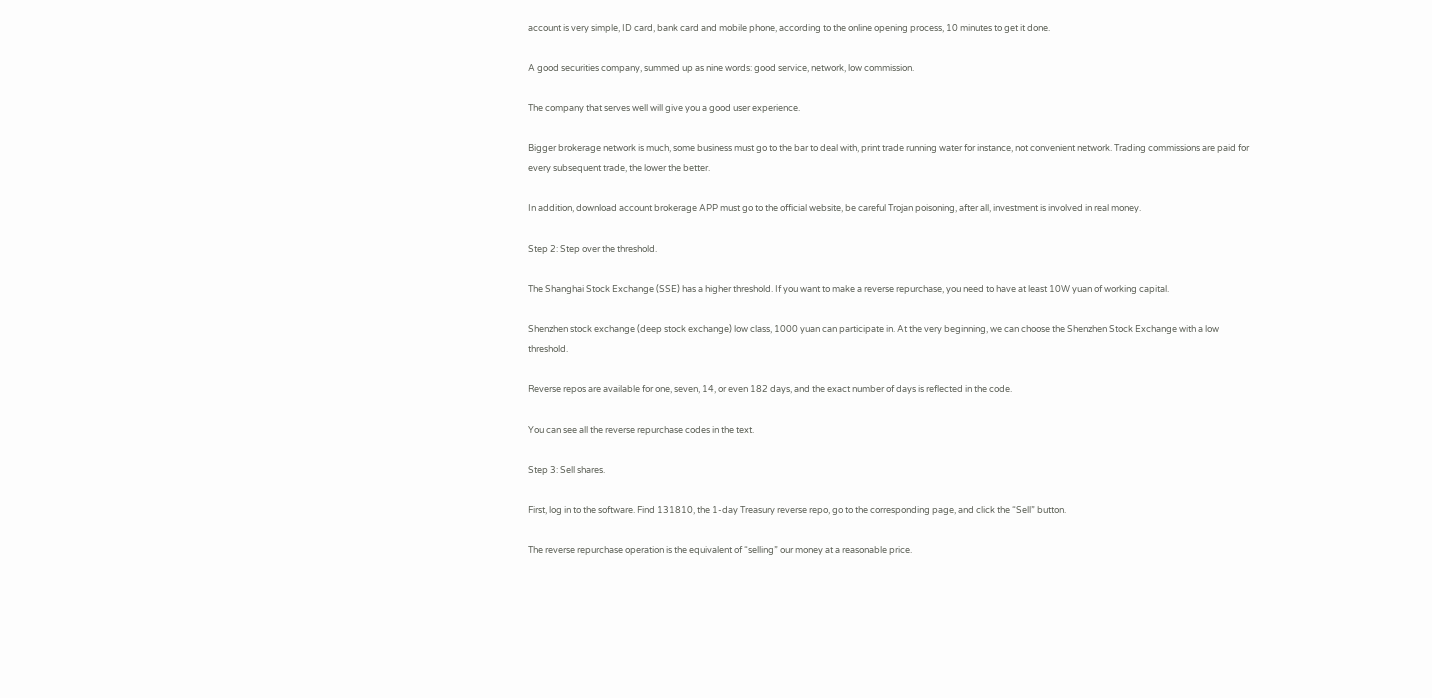account is very simple, ID card, bank card and mobile phone, according to the online opening process, 10 minutes to get it done.

A good securities company, summed up as nine words: good service, network, low commission.

The company that serves well will give you a good user experience.

Bigger brokerage network is much, some business must go to the bar to deal with, print trade running water for instance, not convenient network. Trading commissions are paid for every subsequent trade, the lower the better.

In addition, download account brokerage APP must go to the official website, be careful Trojan poisoning, after all, investment is involved in real money.

Step 2: Step over the threshold.

The Shanghai Stock Exchange (SSE) has a higher threshold. If you want to make a reverse repurchase, you need to have at least 10W yuan of working capital.

Shenzhen stock exchange (deep stock exchange) low class, 1000 yuan can participate in. At the very beginning, we can choose the Shenzhen Stock Exchange with a low threshold.

Reverse repos are available for one, seven, 14, or even 182 days, and the exact number of days is reflected in the code.

You can see all the reverse repurchase codes in the text.

Step 3: Sell shares.

First, log in to the software. Find 131810, the 1-day Treasury reverse repo, go to the corresponding page, and click the “Sell” button.

The reverse repurchase operation is the equivalent of “selling” our money at a reasonable price.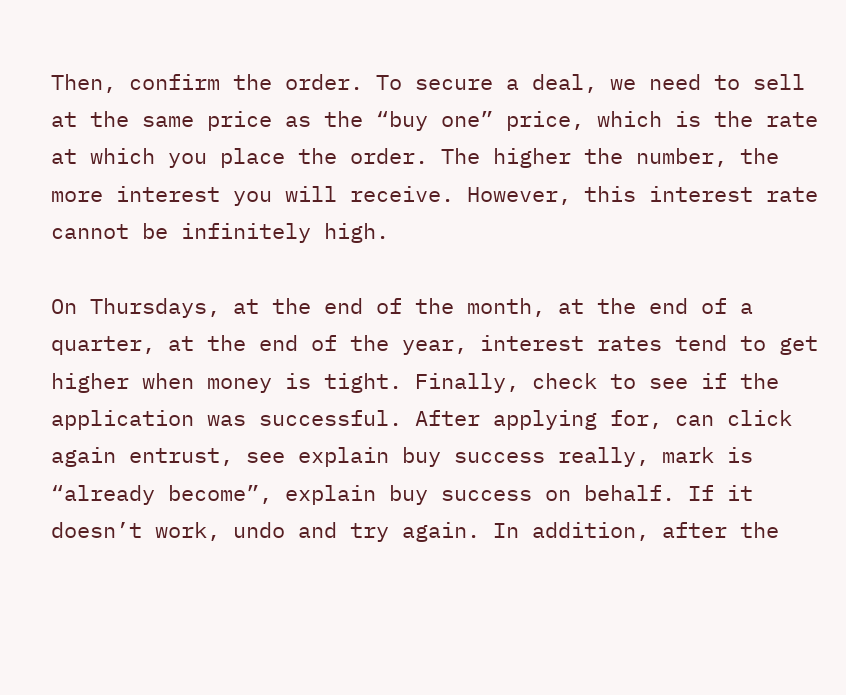Then, confirm the order. To secure a deal, we need to sell at the same price as the “buy one” price, which is the rate at which you place the order. The higher the number, the more interest you will receive. However, this interest rate cannot be infinitely high.

On Thursdays, at the end of the month, at the end of a quarter, at the end of the year, interest rates tend to get higher when money is tight. Finally, check to see if the application was successful. After applying for, can click again entrust, see explain buy success really, mark is “already become”, explain buy success on behalf. If it doesn’t work, undo and try again. In addition, after the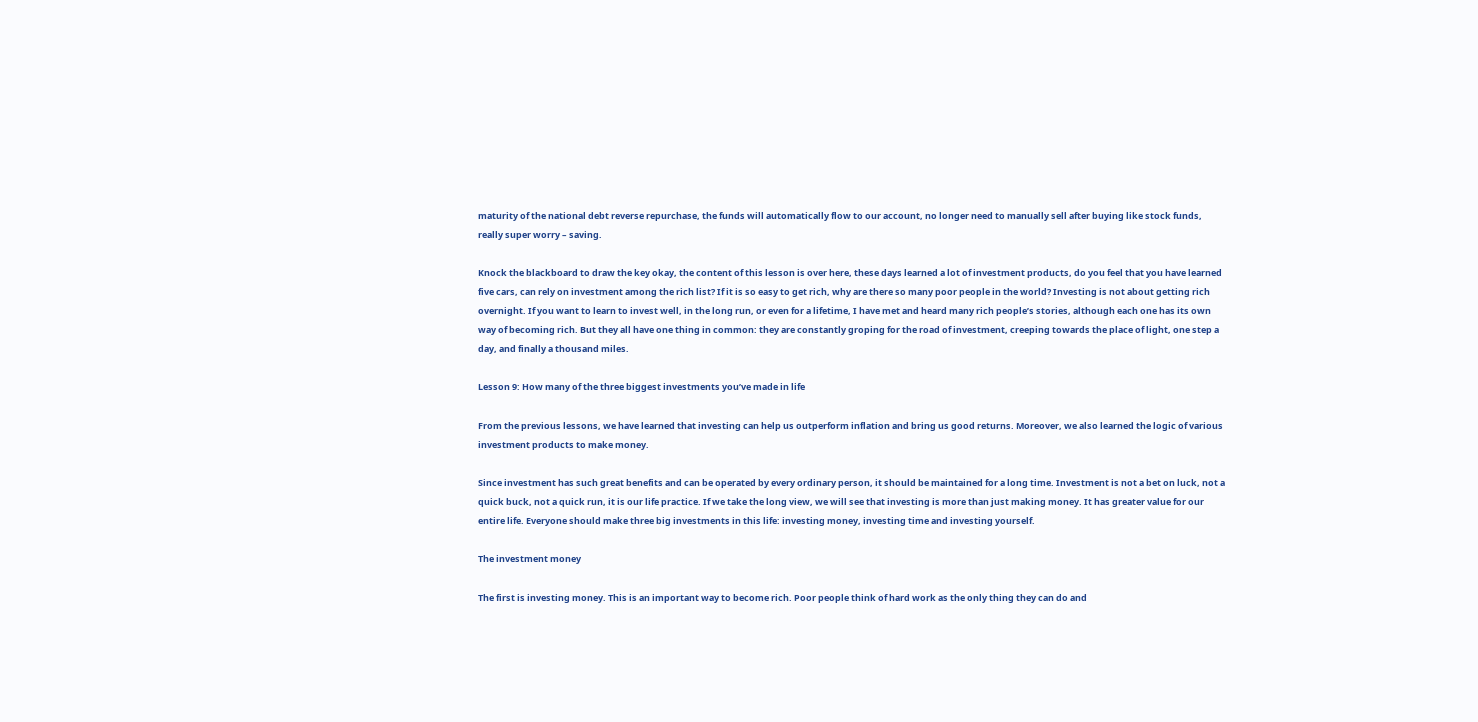maturity of the national debt reverse repurchase, the funds will automatically flow to our account, no longer need to manually sell after buying like stock funds, really super worry – saving.

Knock the blackboard to draw the key okay, the content of this lesson is over here, these days learned a lot of investment products, do you feel that you have learned five cars, can rely on investment among the rich list? If it is so easy to get rich, why are there so many poor people in the world? Investing is not about getting rich overnight. If you want to learn to invest well, in the long run, or even for a lifetime, I have met and heard many rich people’s stories, although each one has its own way of becoming rich. But they all have one thing in common: they are constantly groping for the road of investment, creeping towards the place of light, one step a day, and finally a thousand miles.

Lesson 9: How many of the three biggest investments you’ve made in life

From the previous lessons, we have learned that investing can help us outperform inflation and bring us good returns. Moreover, we also learned the logic of various investment products to make money.

Since investment has such great benefits and can be operated by every ordinary person, it should be maintained for a long time. Investment is not a bet on luck, not a quick buck, not a quick run, it is our life practice. If we take the long view, we will see that investing is more than just making money. It has greater value for our entire life. Everyone should make three big investments in this life: investing money, investing time and investing yourself.

The investment money

The first is investing money. This is an important way to become rich. Poor people think of hard work as the only thing they can do and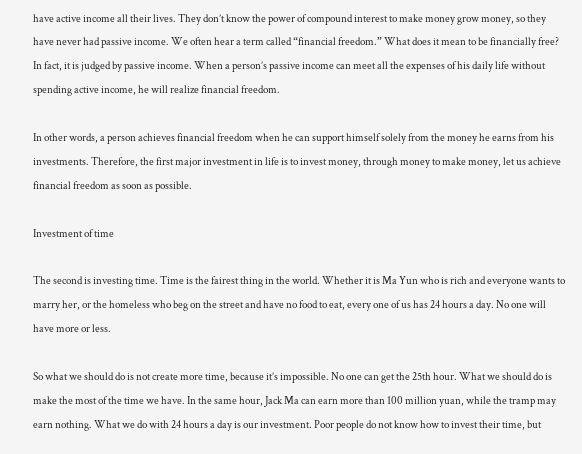have active income all their lives. They don’t know the power of compound interest to make money grow money, so they have never had passive income. We often hear a term called “financial freedom.” What does it mean to be financially free? In fact, it is judged by passive income. When a person’s passive income can meet all the expenses of his daily life without spending active income, he will realize financial freedom.

In other words, a person achieves financial freedom when he can support himself solely from the money he earns from his investments. Therefore, the first major investment in life is to invest money, through money to make money, let us achieve financial freedom as soon as possible.

Investment of time

The second is investing time. Time is the fairest thing in the world. Whether it is Ma Yun who is rich and everyone wants to marry her, or the homeless who beg on the street and have no food to eat, every one of us has 24 hours a day. No one will have more or less.

So what we should do is not create more time, because it’s impossible. No one can get the 25th hour. What we should do is make the most of the time we have. In the same hour, Jack Ma can earn more than 100 million yuan, while the tramp may earn nothing. What we do with 24 hours a day is our investment. Poor people do not know how to invest their time, but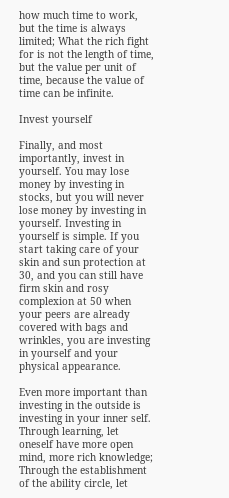how much time to work, but the time is always limited; What the rich fight for is not the length of time, but the value per unit of time, because the value of time can be infinite.

Invest yourself

Finally, and most importantly, invest in yourself. You may lose money by investing in stocks, but you will never lose money by investing in yourself. Investing in yourself is simple. If you start taking care of your skin and sun protection at 30, and you can still have firm skin and rosy complexion at 50 when your peers are already covered with bags and wrinkles, you are investing in yourself and your physical appearance.

Even more important than investing in the outside is investing in your inner self. Through learning, let oneself have more open mind, more rich knowledge; Through the establishment of the ability circle, let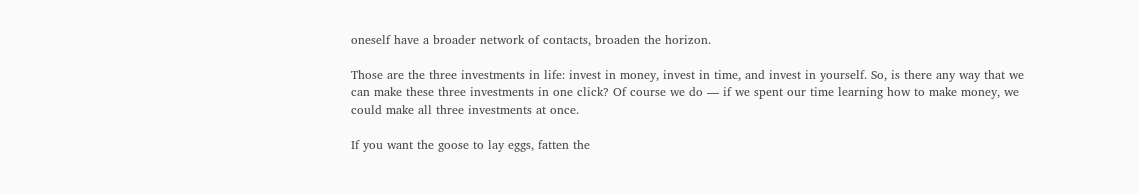oneself have a broader network of contacts, broaden the horizon.

Those are the three investments in life: invest in money, invest in time, and invest in yourself. So, is there any way that we can make these three investments in one click? Of course we do — if we spent our time learning how to make money, we could make all three investments at once.

If you want the goose to lay eggs, fatten the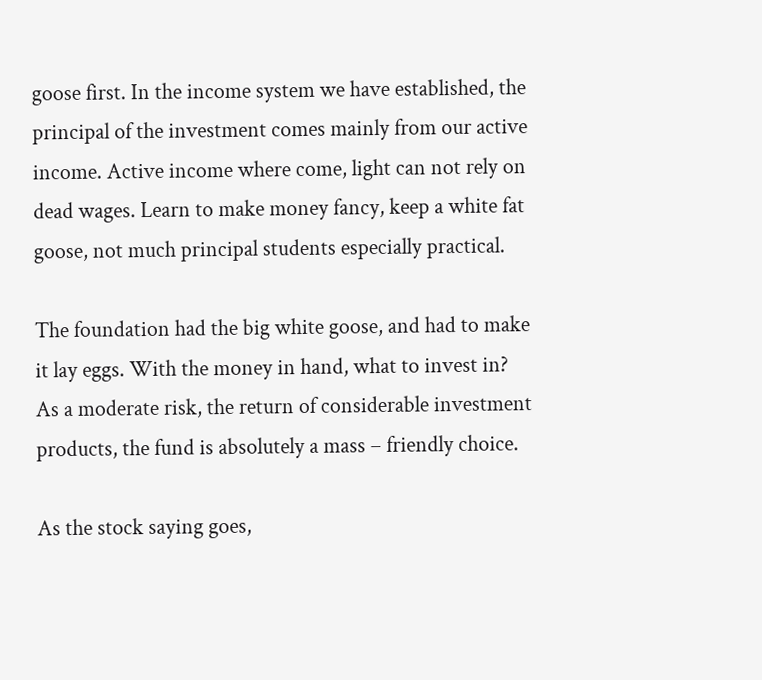goose first. In the income system we have established, the principal of the investment comes mainly from our active income. Active income where come, light can not rely on dead wages. Learn to make money fancy, keep a white fat goose, not much principal students especially practical.

The foundation had the big white goose, and had to make it lay eggs. With the money in hand, what to invest in? As a moderate risk, the return of considerable investment products, the fund is absolutely a mass – friendly choice.

As the stock saying goes,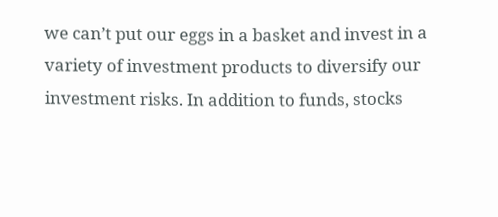we can’t put our eggs in a basket and invest in a variety of investment products to diversify our investment risks. In addition to funds, stocks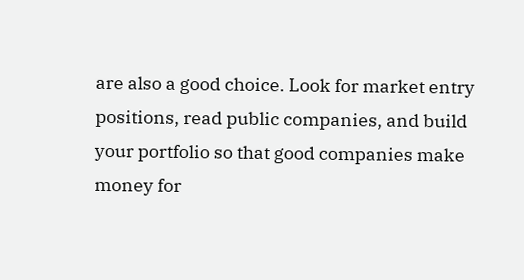are also a good choice. Look for market entry positions, read public companies, and build your portfolio so that good companies make money for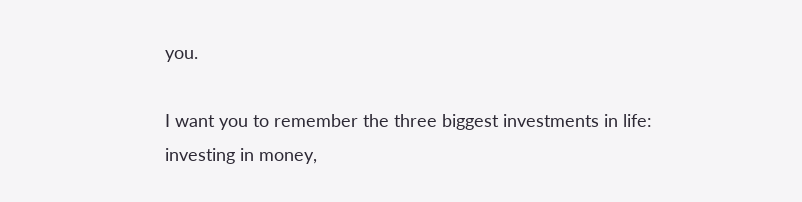you.

I want you to remember the three biggest investments in life: investing in money,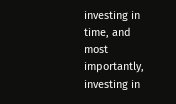investing in time, and most importantly, investing in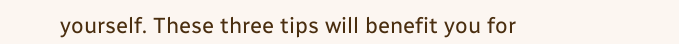yourself. These three tips will benefit you for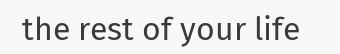the rest of your life